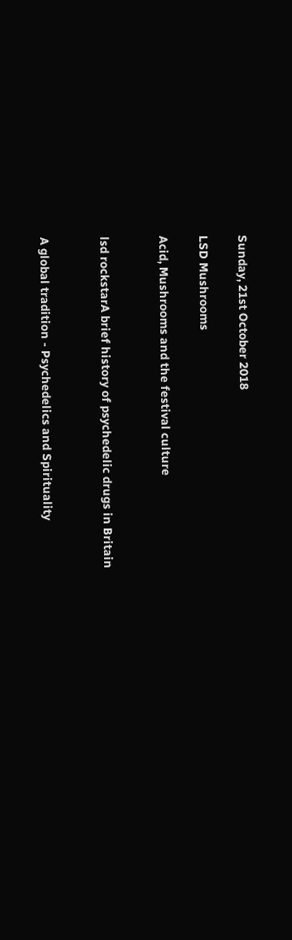Sunday, 21st October 2018

LSD Mushrooms

Acid, Mushrooms and the festival culture


lsd rockstarA brief history of psychedelic drugs in Britain


A global tradition - Psychedelics and Spirituality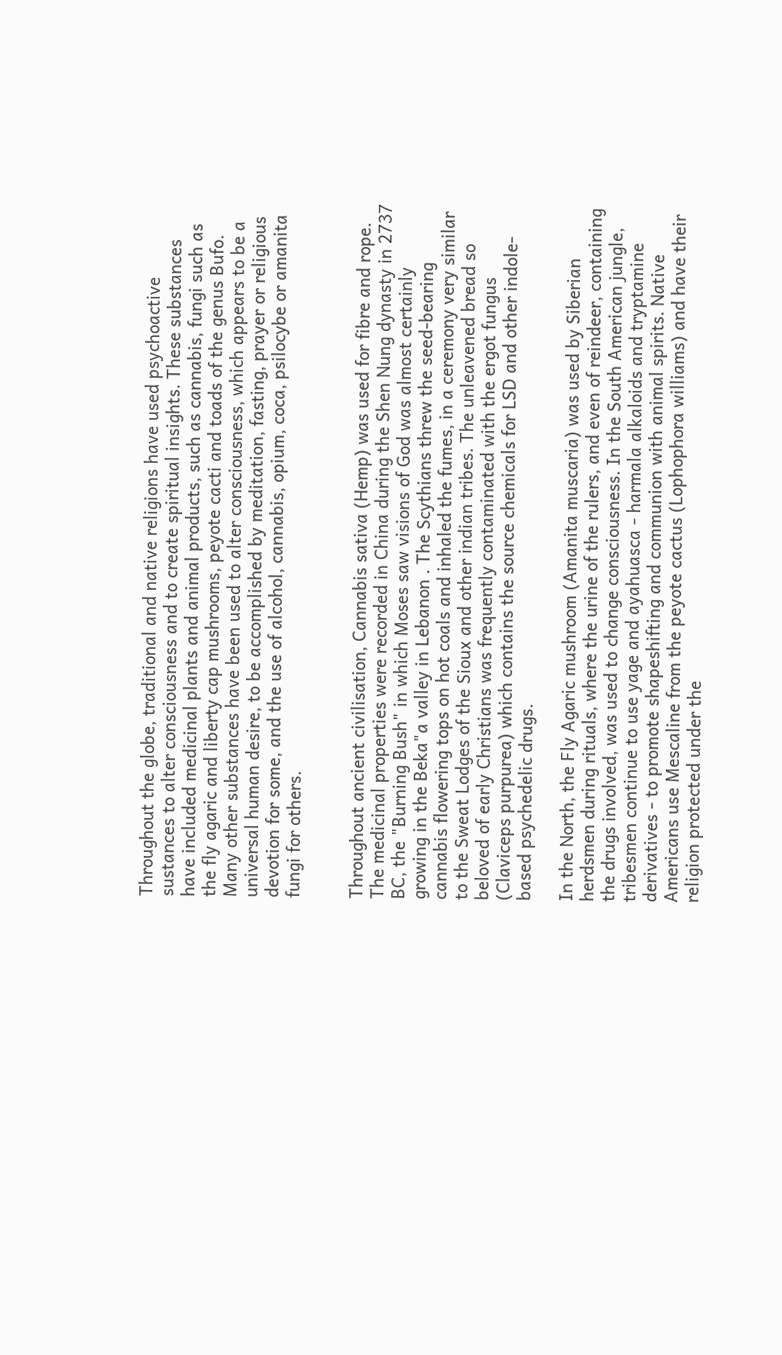Throughout the globe, traditional and native religions have used psychoactive sustances to alter consciousness and to create spiritual insights. These substances have included medicinal plants and animal products, such as cannabis, fungi such as the fly agaric and liberty cap mushrooms, peyote cacti and toads of the genus Bufo. Many other substances have been used to alter consciousness, which appears to be a universal human desire, to be accomplished by meditation, fasting, prayer or religious devotion for some, and the use of alcohol, cannabis, opium, coca, psilocybe or amanita fungi for others.


Throughout ancient civilisation, Cannabis sativa (Hemp) was used for fibre and rope. The medicinal properties were recorded in China during the Shen Nung dynasty in 2737 BC, the "Burning Bush" in which Moses saw visions of God was almost certainly growing in the Beka"a valley in Lebanon . The Scythians threw the seed-bearing cannabis flowering tops on hot coals and inhaled the fumes, in a ceremony very similar to the Sweat Lodges of the Sioux and other indian tribes. The unleavened bread so beloved of early Christians was frequently contaminated with the ergot fungus (Claviceps purpurea) which contains the source chemicals for LSD and other indole-based psychedelic drugs.

In the North, the Fly Agaric mushroom (Amanita muscaria) was used by Siberian herdsmen during rituals, where the urine of the rulers, and even of reindeer, containing the drugs involved, was used to change consciousness. In the South American jungle, tribesmen continue to use yage and ayahuasca - harmala alkaloids and tryptamine derivatives - to promote shapeshifting and communion with animal spirits. Native Americans use Mescaline from the peyote cactus (Lophophora williams) and have their religion protected under the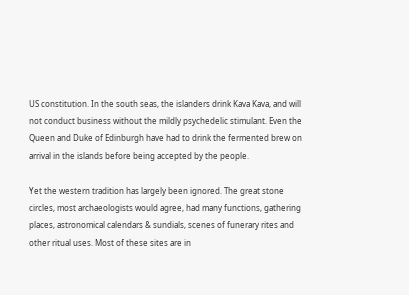US constitution. In the south seas, the islanders drink Kava Kava, and will not conduct business without the mildly psychedelic stimulant. Even the Queen and Duke of Edinburgh have had to drink the fermented brew on arrival in the islands before being accepted by the people.

Yet the western tradition has largely been ignored. The great stone circles, most archaeologists would agree, had many functions, gathering places, astronomical calendars & sundials, scenes of funerary rites and other ritual uses. Most of these sites are in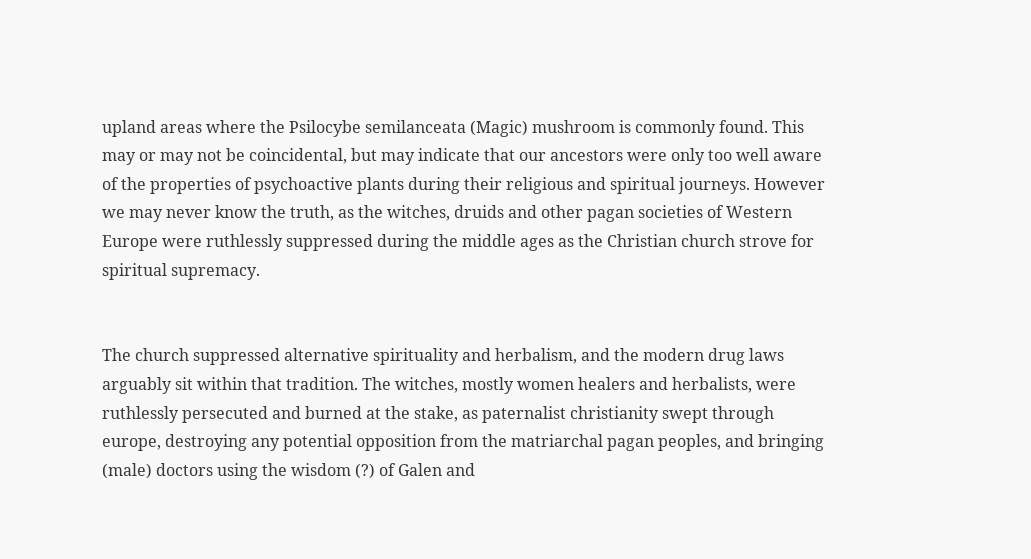upland areas where the Psilocybe semilanceata (Magic) mushroom is commonly found. This may or may not be coincidental, but may indicate that our ancestors were only too well aware of the properties of psychoactive plants during their religious and spiritual journeys. However we may never know the truth, as the witches, druids and other pagan societies of Western Europe were ruthlessly suppressed during the middle ages as the Christian church strove for spiritual supremacy.


The church suppressed alternative spirituality and herbalism, and the modern drug laws arguably sit within that tradition. The witches, mostly women healers and herbalists, were ruthlessly persecuted and burned at the stake, as paternalist christianity swept through europe, destroying any potential opposition from the matriarchal pagan peoples, and bringing (male) doctors using the wisdom (?) of Galen and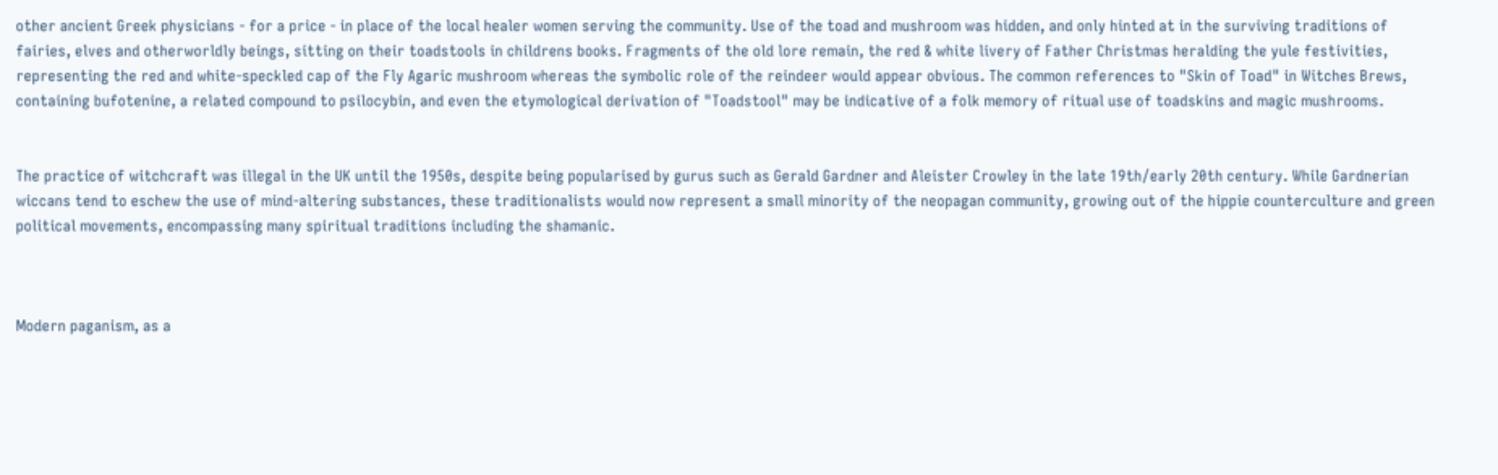other ancient Greek physicians - for a price - in place of the local healer women serving the community. Use of the toad and mushroom was hidden, and only hinted at in the surviving traditions of fairies, elves and otherworldly beings, sitting on their toadstools in childrens books. Fragments of the old lore remain, the red & white livery of Father Christmas heralding the yule festivities, representing the red and white-speckled cap of the Fly Agaric mushroom whereas the symbolic role of the reindeer would appear obvious. The common references to "Skin of Toad" in Witches Brews, containing bufotenine, a related compound to psilocybin, and even the etymological derivation of "Toadstool" may be indicative of a folk memory of ritual use of toadskins and magic mushrooms.


The practice of witchcraft was illegal in the UK until the 1950s, despite being popularised by gurus such as Gerald Gardner and Aleister Crowley in the late 19th/early 20th century. While Gardnerian wiccans tend to eschew the use of mind-altering substances, these traditionalists would now represent a small minority of the neopagan community, growing out of the hippie counterculture and green political movements, encompassing many spiritual traditions including the shamanic.



Modern paganism, as a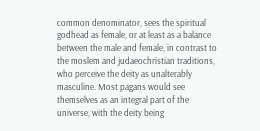common denominator, sees the spiritual godhead as female, or at least as a balance between the male and female, in contrast to the moslem and judaeochristian traditions, who perceive the deity as unalterably masculine. Most pagans would see themselves as an integral part of the universe, with the deity being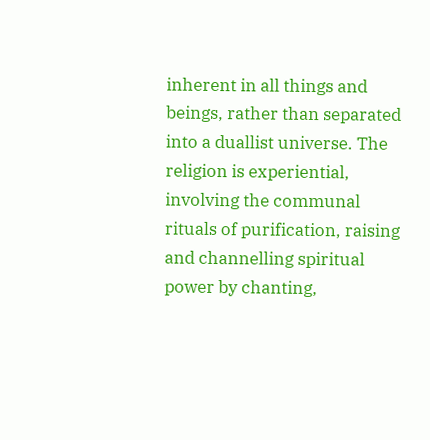inherent in all things and beings, rather than separated into a duallist universe. The religion is experiential, involving the communal rituals of purification, raising and channelling spiritual power by chanting,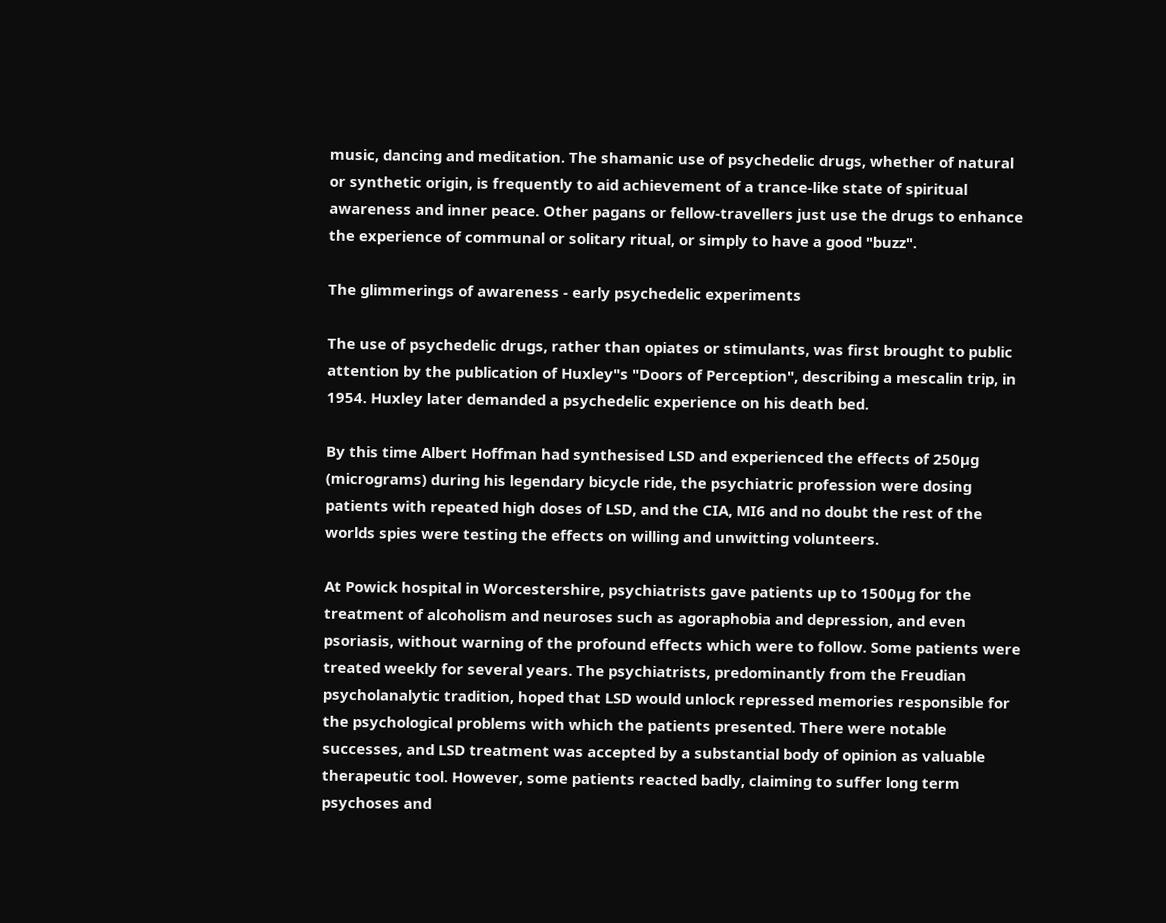music, dancing and meditation. The shamanic use of psychedelic drugs, whether of natural or synthetic origin, is frequently to aid achievement of a trance-like state of spiritual awareness and inner peace. Other pagans or fellow-travellers just use the drugs to enhance the experience of communal or solitary ritual, or simply to have a good "buzz".

The glimmerings of awareness - early psychedelic experiments

The use of psychedelic drugs, rather than opiates or stimulants, was first brought to public attention by the publication of Huxley"s "Doors of Perception", describing a mescalin trip, in 1954. Huxley later demanded a psychedelic experience on his death bed.

By this time Albert Hoffman had synthesised LSD and experienced the effects of 250µg (micrograms) during his legendary bicycle ride, the psychiatric profession were dosing patients with repeated high doses of LSD, and the CIA, MI6 and no doubt the rest of the worlds spies were testing the effects on willing and unwitting volunteers.

At Powick hospital in Worcestershire, psychiatrists gave patients up to 1500µg for the treatment of alcoholism and neuroses such as agoraphobia and depression, and even psoriasis, without warning of the profound effects which were to follow. Some patients were treated weekly for several years. The psychiatrists, predominantly from the Freudian psycholanalytic tradition, hoped that LSD would unlock repressed memories responsible for the psychological problems with which the patients presented. There were notable successes, and LSD treatment was accepted by a substantial body of opinion as valuable therapeutic tool. However, some patients reacted badly, claiming to suffer long term psychoses and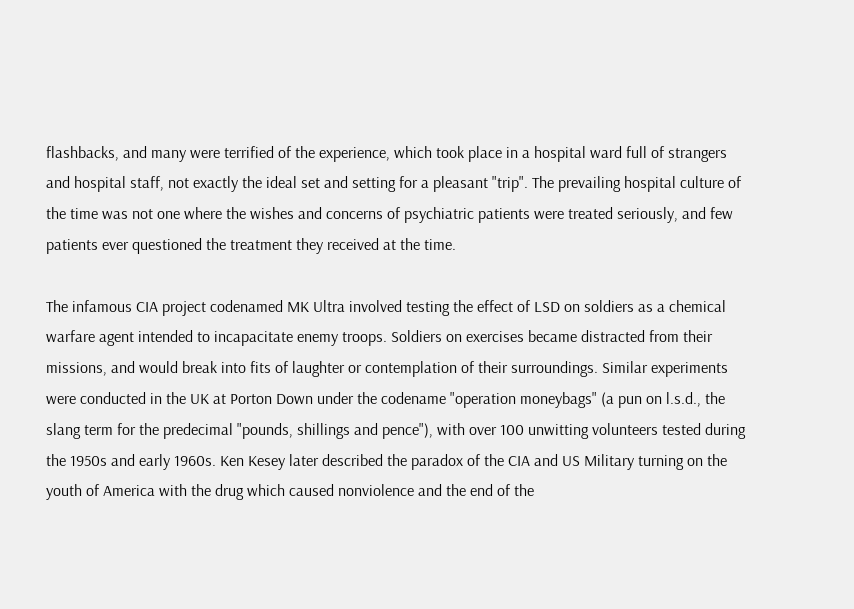flashbacks, and many were terrified of the experience, which took place in a hospital ward full of strangers and hospital staff, not exactly the ideal set and setting for a pleasant "trip". The prevailing hospital culture of the time was not one where the wishes and concerns of psychiatric patients were treated seriously, and few patients ever questioned the treatment they received at the time.

The infamous CIA project codenamed MK Ultra involved testing the effect of LSD on soldiers as a chemical warfare agent intended to incapacitate enemy troops. Soldiers on exercises became distracted from their missions, and would break into fits of laughter or contemplation of their surroundings. Similar experiments were conducted in the UK at Porton Down under the codename "operation moneybags" (a pun on l.s.d., the slang term for the predecimal "pounds, shillings and pence"), with over 100 unwitting volunteers tested during the 1950s and early 1960s. Ken Kesey later described the paradox of the CIA and US Military turning on the youth of America with the drug which caused nonviolence and the end of the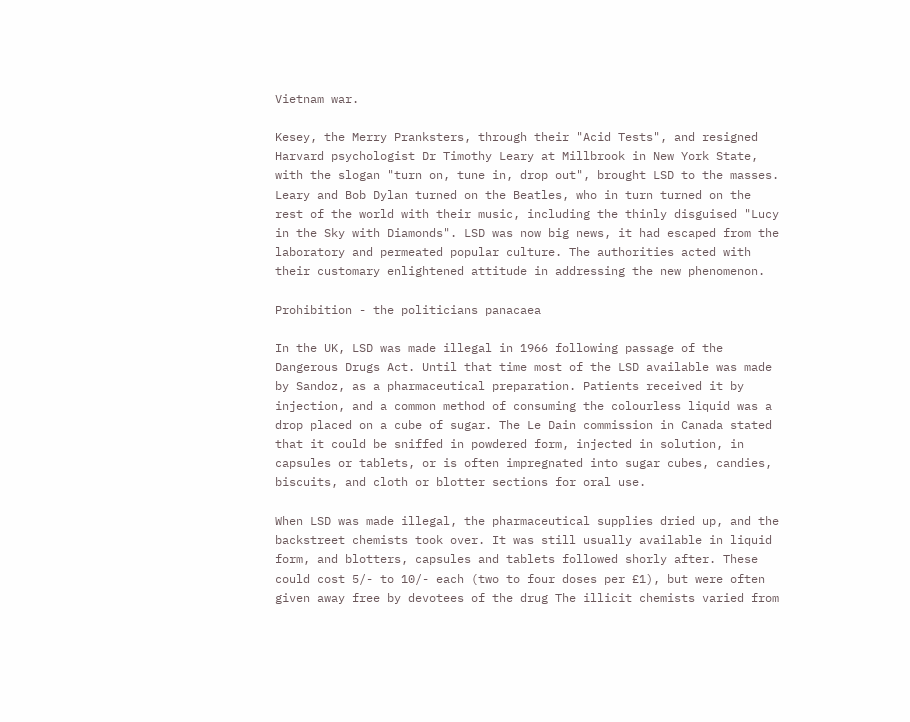Vietnam war.

Kesey, the Merry Pranksters, through their "Acid Tests", and resigned Harvard psychologist Dr Timothy Leary at Millbrook in New York State, with the slogan "turn on, tune in, drop out", brought LSD to the masses. Leary and Bob Dylan turned on the Beatles, who in turn turned on the rest of the world with their music, including the thinly disguised "Lucy in the Sky with Diamonds". LSD was now big news, it had escaped from the laboratory and permeated popular culture. The authorities acted with their customary enlightened attitude in addressing the new phenomenon.

Prohibition - the politicians panacaea

In the UK, LSD was made illegal in 1966 following passage of the Dangerous Drugs Act. Until that time most of the LSD available was made by Sandoz, as a pharmaceutical preparation. Patients received it by injection, and a common method of consuming the colourless liquid was a drop placed on a cube of sugar. The Le Dain commission in Canada stated that it could be sniffed in powdered form, injected in solution, in capsules or tablets, or is often impregnated into sugar cubes, candies, biscuits, and cloth or blotter sections for oral use.

When LSD was made illegal, the pharmaceutical supplies dried up, and the backstreet chemists took over. It was still usually available in liquid form, and blotters, capsules and tablets followed shorly after. These could cost 5/- to 10/- each (two to four doses per £1), but were often given away free by devotees of the drug The illicit chemists varied from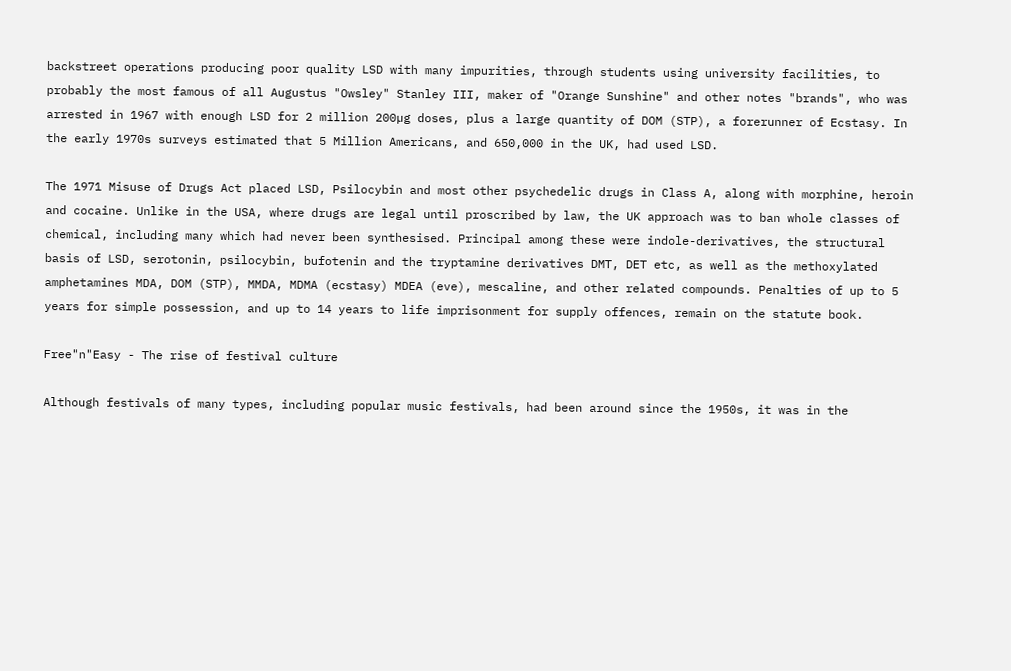backstreet operations producing poor quality LSD with many impurities, through students using university facilities, to probably the most famous of all Augustus "Owsley" Stanley III, maker of "Orange Sunshine" and other notes "brands", who was arrested in 1967 with enough LSD for 2 million 200µg doses, plus a large quantity of DOM (STP), a forerunner of Ecstasy. In the early 1970s surveys estimated that 5 Million Americans, and 650,000 in the UK, had used LSD.

The 1971 Misuse of Drugs Act placed LSD, Psilocybin and most other psychedelic drugs in Class A, along with morphine, heroin and cocaine. Unlike in the USA, where drugs are legal until proscribed by law, the UK approach was to ban whole classes of chemical, including many which had never been synthesised. Principal among these were indole-derivatives, the structural basis of LSD, serotonin, psilocybin, bufotenin and the tryptamine derivatives DMT, DET etc, as well as the methoxylated amphetamines MDA, DOM (STP), MMDA, MDMA (ecstasy) MDEA (eve), mescaline, and other related compounds. Penalties of up to 5 years for simple possession, and up to 14 years to life imprisonment for supply offences, remain on the statute book.

Free"n"Easy - The rise of festival culture

Although festivals of many types, including popular music festivals, had been around since the 1950s, it was in the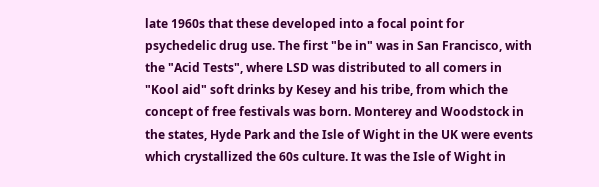late 1960s that these developed into a focal point for psychedelic drug use. The first "be in" was in San Francisco, with the "Acid Tests", where LSD was distributed to all comers in "Kool aid" soft drinks by Kesey and his tribe, from which the concept of free festivals was born. Monterey and Woodstock in the states, Hyde Park and the Isle of Wight in the UK were events which crystallized the 60s culture. It was the Isle of Wight in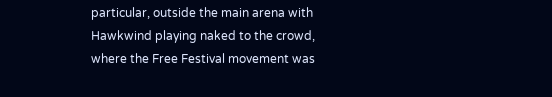particular, outside the main arena with Hawkwind playing naked to the crowd, where the Free Festival movement was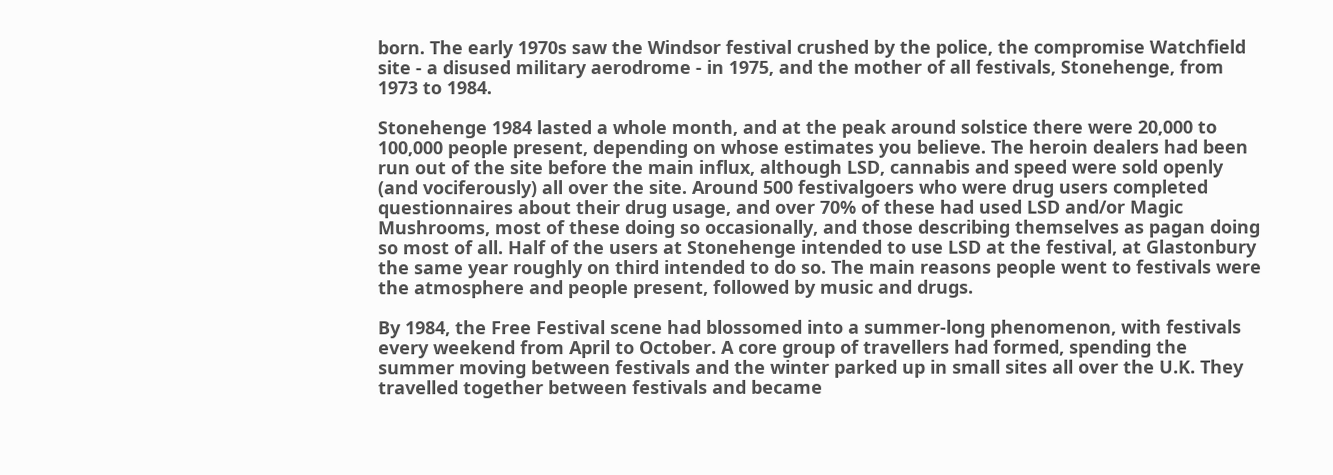born. The early 1970s saw the Windsor festival crushed by the police, the compromise Watchfield site - a disused military aerodrome - in 1975, and the mother of all festivals, Stonehenge, from 1973 to 1984.

Stonehenge 1984 lasted a whole month, and at the peak around solstice there were 20,000 to 100,000 people present, depending on whose estimates you believe. The heroin dealers had been run out of the site before the main influx, although LSD, cannabis and speed were sold openly (and vociferously) all over the site. Around 500 festivalgoers who were drug users completed questionnaires about their drug usage, and over 70% of these had used LSD and/or Magic Mushrooms, most of these doing so occasionally, and those describing themselves as pagan doing so most of all. Half of the users at Stonehenge intended to use LSD at the festival, at Glastonbury the same year roughly on third intended to do so. The main reasons people went to festivals were the atmosphere and people present, followed by music and drugs.

By 1984, the Free Festival scene had blossomed into a summer-long phenomenon, with festivals every weekend from April to October. A core group of travellers had formed, spending the summer moving between festivals and the winter parked up in small sites all over the U.K. They travelled together between festivals and became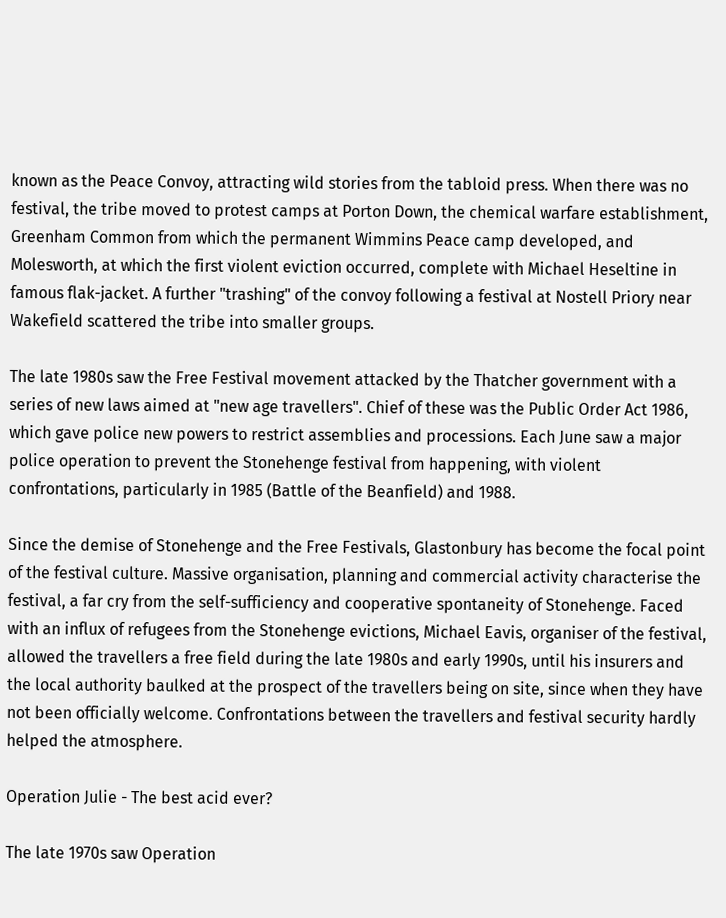known as the Peace Convoy, attracting wild stories from the tabloid press. When there was no festival, the tribe moved to protest camps at Porton Down, the chemical warfare establishment, Greenham Common from which the permanent Wimmins Peace camp developed, and Molesworth, at which the first violent eviction occurred, complete with Michael Heseltine in famous flak-jacket. A further "trashing" of the convoy following a festival at Nostell Priory near Wakefield scattered the tribe into smaller groups.

The late 1980s saw the Free Festival movement attacked by the Thatcher government with a series of new laws aimed at "new age travellers". Chief of these was the Public Order Act 1986, which gave police new powers to restrict assemblies and processions. Each June saw a major police operation to prevent the Stonehenge festival from happening, with violent confrontations, particularly in 1985 (Battle of the Beanfield) and 1988.

Since the demise of Stonehenge and the Free Festivals, Glastonbury has become the focal point of the festival culture. Massive organisation, planning and commercial activity characterise the festival, a far cry from the self-sufficiency and cooperative spontaneity of Stonehenge. Faced with an influx of refugees from the Stonehenge evictions, Michael Eavis, organiser of the festival, allowed the travellers a free field during the late 1980s and early 1990s, until his insurers and the local authority baulked at the prospect of the travellers being on site, since when they have not been officially welcome. Confrontations between the travellers and festival security hardly helped the atmosphere.

Operation Julie - The best acid ever?

The late 1970s saw Operation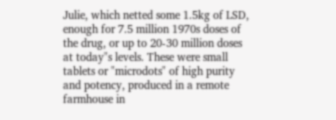Julie, which netted some 1.5kg of LSD, enough for 7.5 million 1970s doses of the drug, or up to 20-30 million doses at today"s levels. These were small tablets or "microdots" of high purity and potency, produced in a remote farmhouse in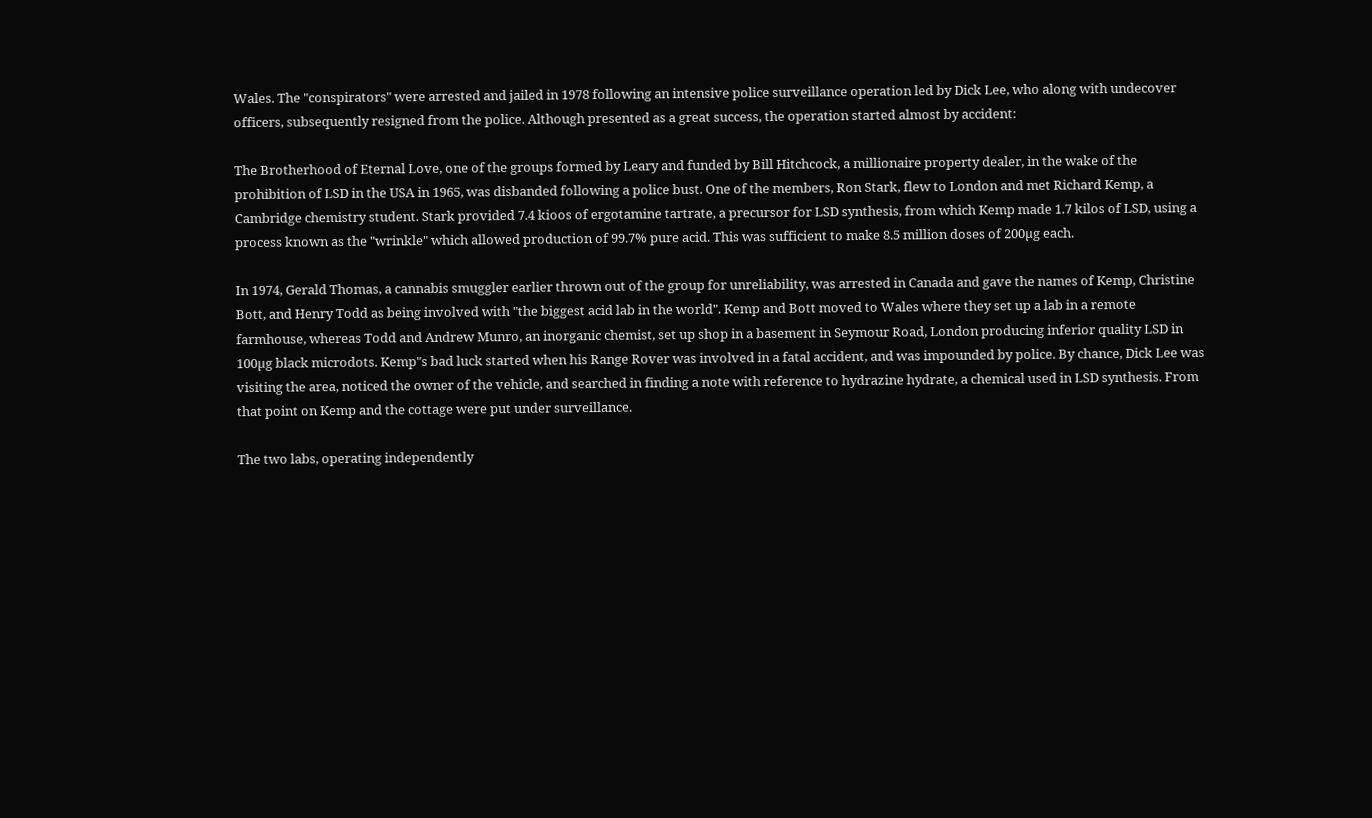Wales. The "conspirators" were arrested and jailed in 1978 following an intensive police surveillance operation led by Dick Lee, who along with undecover officers, subsequently resigned from the police. Although presented as a great success, the operation started almost by accident:

The Brotherhood of Eternal Love, one of the groups formed by Leary and funded by Bill Hitchcock, a millionaire property dealer, in the wake of the prohibition of LSD in the USA in 1965, was disbanded following a police bust. One of the members, Ron Stark, flew to London and met Richard Kemp, a Cambridge chemistry student. Stark provided 7.4 kioos of ergotamine tartrate, a precursor for LSD synthesis, from which Kemp made 1.7 kilos of LSD, using a process known as the "wrinkle" which allowed production of 99.7% pure acid. This was sufficient to make 8.5 million doses of 200µg each.

In 1974, Gerald Thomas, a cannabis smuggler earlier thrown out of the group for unreliability, was arrested in Canada and gave the names of Kemp, Christine Bott, and Henry Todd as being involved with "the biggest acid lab in the world". Kemp and Bott moved to Wales where they set up a lab in a remote farmhouse, whereas Todd and Andrew Munro, an inorganic chemist, set up shop in a basement in Seymour Road, London producing inferior quality LSD in 100µg black microdots. Kemp"s bad luck started when his Range Rover was involved in a fatal accident, and was impounded by police. By chance, Dick Lee was visiting the area, noticed the owner of the vehicle, and searched in finding a note with reference to hydrazine hydrate, a chemical used in LSD synthesis. From that point on Kemp and the cottage were put under surveillance.

The two labs, operating independently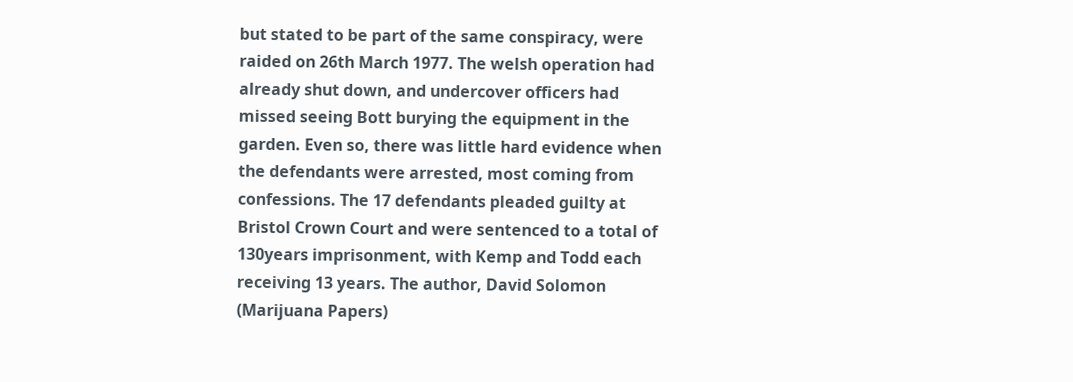but stated to be part of the same conspiracy, were raided on 26th March 1977. The welsh operation had already shut down, and undercover officers had missed seeing Bott burying the equipment in the garden. Even so, there was little hard evidence when the defendants were arrested, most coming from confessions. The 17 defendants pleaded guilty at Bristol Crown Court and were sentenced to a total of 130years imprisonment, with Kemp and Todd each receiving 13 years. The author, David Solomon (Marijuana Papers)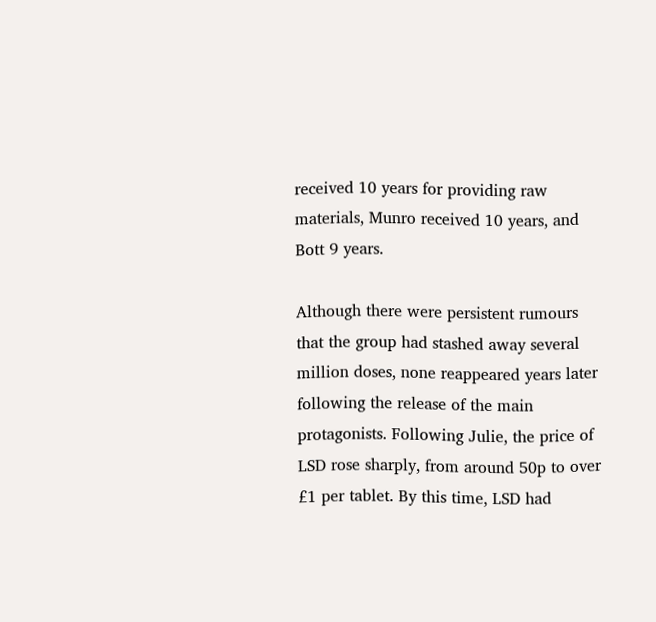received 10 years for providing raw materials, Munro received 10 years, and Bott 9 years.

Although there were persistent rumours that the group had stashed away several million doses, none reappeared years later following the release of the main protagonists. Following Julie, the price of LSD rose sharply, from around 50p to over £1 per tablet. By this time, LSD had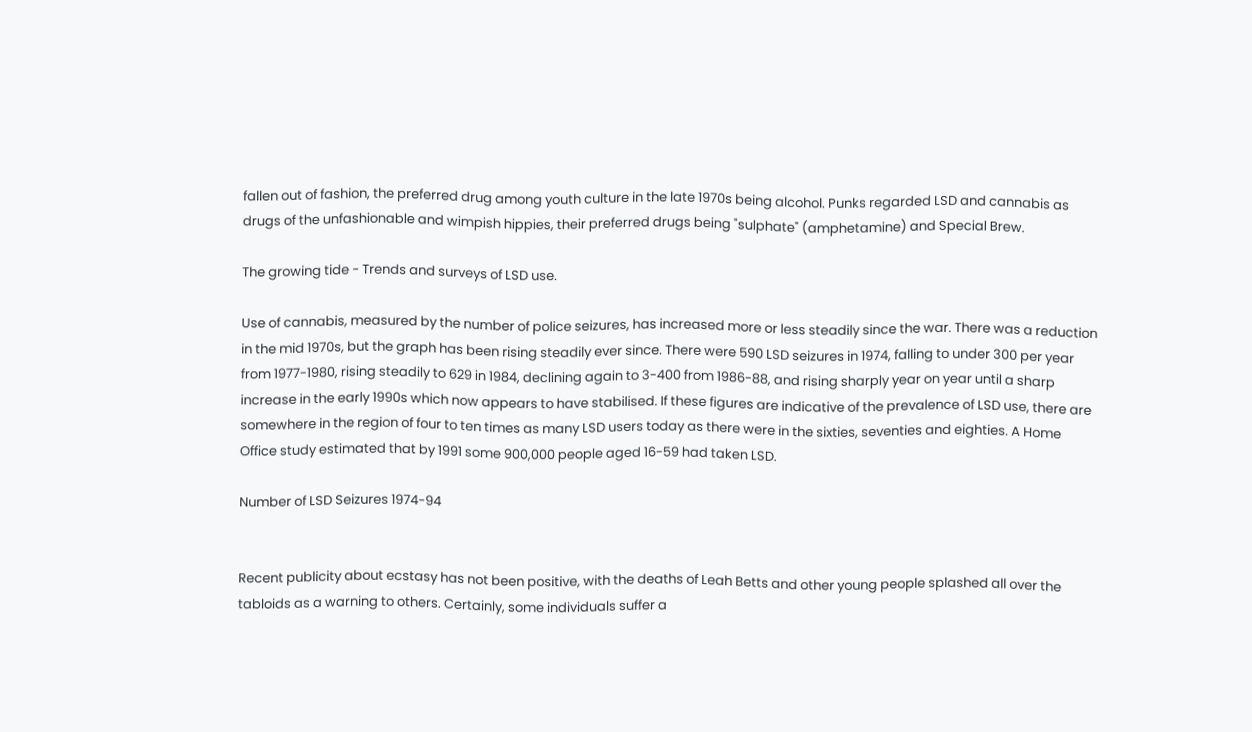fallen out of fashion, the preferred drug among youth culture in the late 1970s being alcohol. Punks regarded LSD and cannabis as drugs of the unfashionable and wimpish hippies, their preferred drugs being "sulphate" (amphetamine) and Special Brew.

The growing tide - Trends and surveys of LSD use.

Use of cannabis, measured by the number of police seizures, has increased more or less steadily since the war. There was a reduction in the mid 1970s, but the graph has been rising steadily ever since. There were 590 LSD seizures in 1974, falling to under 300 per year from 1977-1980, rising steadily to 629 in 1984, declining again to 3-400 from 1986-88, and rising sharply year on year until a sharp increase in the early 1990s which now appears to have stabilised. If these figures are indicative of the prevalence of LSD use, there are somewhere in the region of four to ten times as many LSD users today as there were in the sixties, seventies and eighties. A Home Office study estimated that by 1991 some 900,000 people aged 16-59 had taken LSD.

Number of LSD Seizures 1974-94


Recent publicity about ecstasy has not been positive, with the deaths of Leah Betts and other young people splashed all over the tabloids as a warning to others. Certainly, some individuals suffer a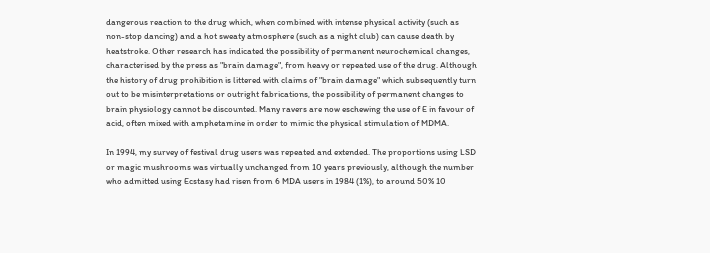dangerous reaction to the drug which, when combined with intense physical activity (such as non-stop dancing) and a hot sweaty atmosphere (such as a night club) can cause death by heatstroke. Other research has indicated the possibility of permanent neurochemical changes, characterised by the press as "brain damage", from heavy or repeated use of the drug. Although the history of drug prohibition is littered with claims of "brain damage" which subsequently turn out to be misinterpretations or outright fabrications, the possibility of permanent changes to brain physiology cannot be discounted. Many ravers are now eschewing the use of E in favour of acid, often mixed with amphetamine in order to mimic the physical stimulation of MDMA.

In 1994, my survey of festival drug users was repeated and extended. The proportions using LSD or magic mushrooms was virtually unchanged from 10 years previously, although the number who admitted using Ecstasy had risen from 6 MDA users in 1984 (1%), to around 50% 10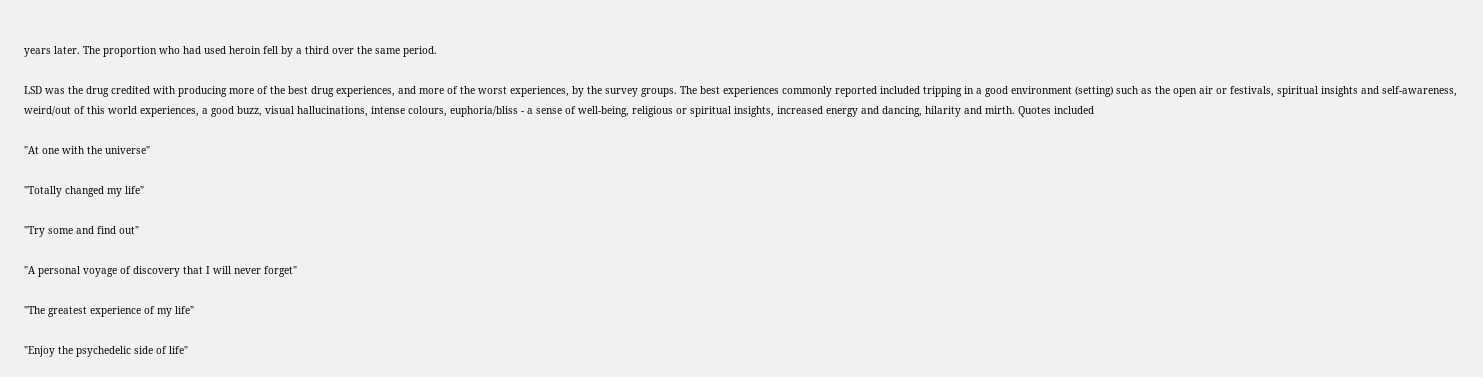years later. The proportion who had used heroin fell by a third over the same period.

LSD was the drug credited with producing more of the best drug experiences, and more of the worst experiences, by the survey groups. The best experiences commonly reported included tripping in a good environment (setting) such as the open air or festivals, spiritual insights and self-awareness, weird/out of this world experiences, a good buzz, visual hallucinations, intense colours, euphoria/bliss - a sense of well-being, religious or spiritual insights, increased energy and dancing, hilarity and mirth. Quotes included

"At one with the universe"

"Totally changed my life"

"Try some and find out"

"A personal voyage of discovery that I will never forget"

"The greatest experience of my life"

"Enjoy the psychedelic side of life"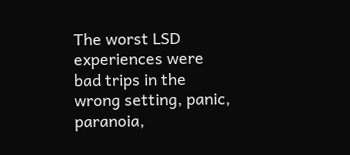The worst LSD experiences were bad trips in the wrong setting, panic, paranoia,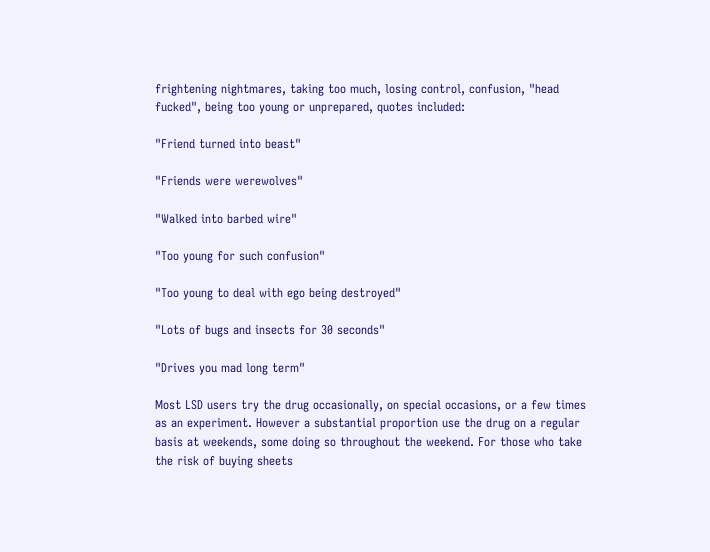frightening nightmares, taking too much, losing control, confusion, "head fucked", being too young or unprepared, quotes included:

"Friend turned into beast"

"Friends were werewolves"

"Walked into barbed wire"

"Too young for such confusion"

"Too young to deal with ego being destroyed"

"Lots of bugs and insects for 30 seconds"

"Drives you mad long term"

Most LSD users try the drug occasionally, on special occasions, or a few times as an experiment. However a substantial proportion use the drug on a regular basis at weekends, some doing so throughout the weekend. For those who take the risk of buying sheets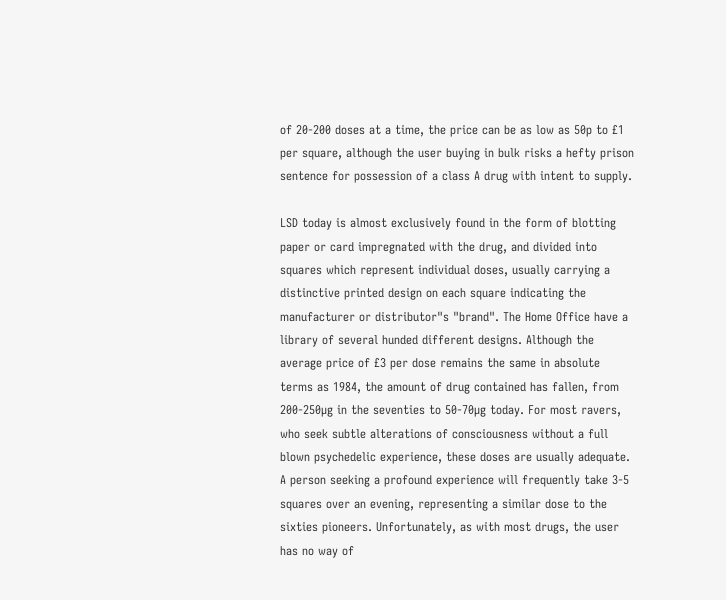of 20-200 doses at a time, the price can be as low as 50p to £1 per square, although the user buying in bulk risks a hefty prison sentence for possession of a class A drug with intent to supply.

LSD today is almost exclusively found in the form of blotting paper or card impregnated with the drug, and divided into squares which represent individual doses, usually carrying a distinctive printed design on each square indicating the manufacturer or distributor"s "brand". The Home Office have a library of several hunded different designs. Although the average price of £3 per dose remains the same in absolute terms as 1984, the amount of drug contained has fallen, from 200-250µg in the seventies to 50-70µg today. For most ravers, who seek subtle alterations of consciousness without a full blown psychedelic experience, these doses are usually adequate. A person seeking a profound experience will frequently take 3-5 squares over an evening, representing a similar dose to the sixties pioneers. Unfortunately, as with most drugs, the user has no way of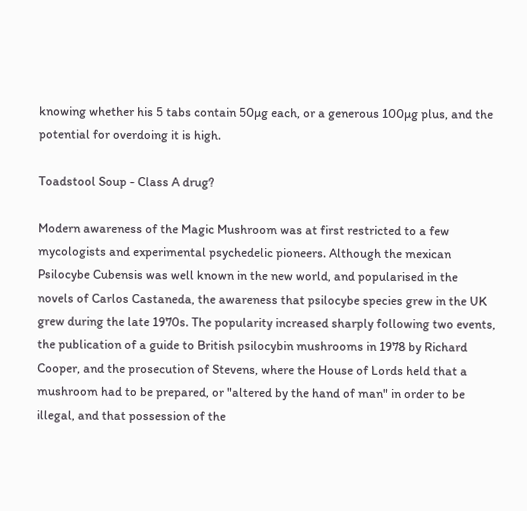knowing whether his 5 tabs contain 50µg each, or a generous 100µg plus, and the potential for overdoing it is high.

Toadstool Soup - Class A drug?

Modern awareness of the Magic Mushroom was at first restricted to a few mycologists and experimental psychedelic pioneers. Although the mexican Psilocybe Cubensis was well known in the new world, and popularised in the novels of Carlos Castaneda, the awareness that psilocybe species grew in the UK grew during the late 1970s. The popularity increased sharply following two events, the publication of a guide to British psilocybin mushrooms in 1978 by Richard Cooper, and the prosecution of Stevens, where the House of Lords held that a mushroom had to be prepared, or "altered by the hand of man" in order to be illegal, and that possession of the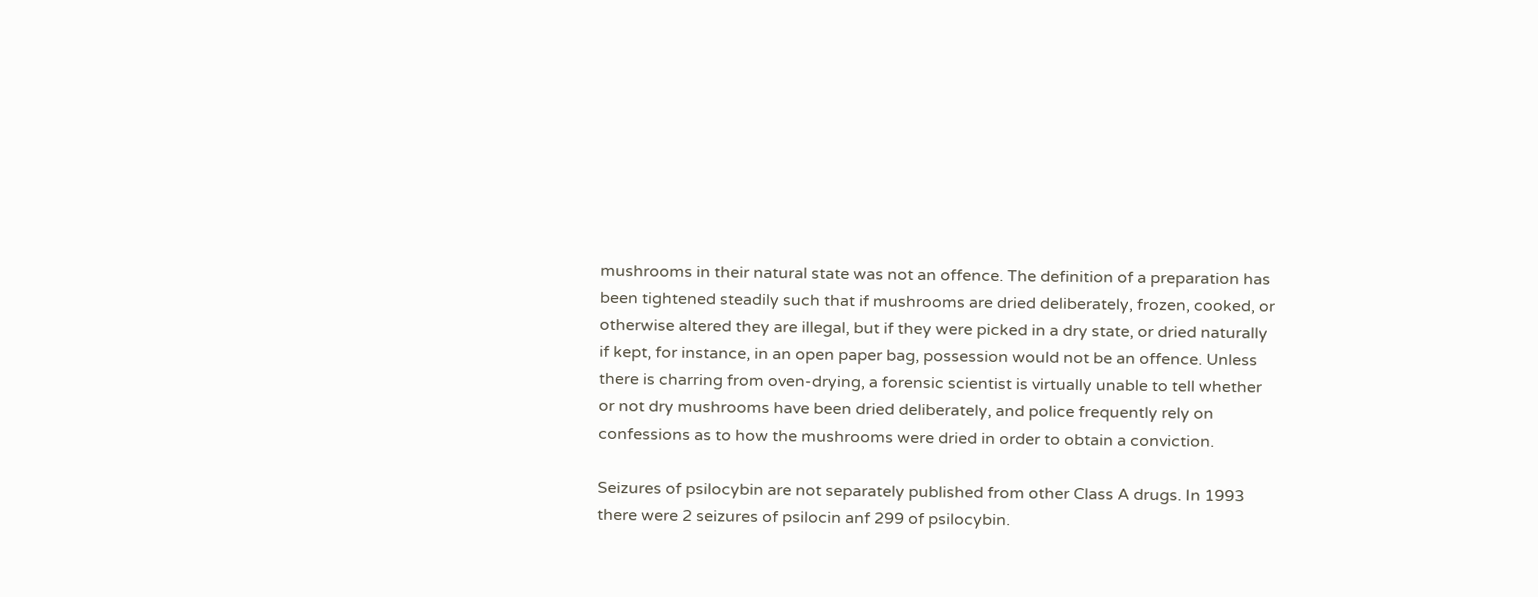mushrooms in their natural state was not an offence. The definition of a preparation has been tightened steadily such that if mushrooms are dried deliberately, frozen, cooked, or otherwise altered they are illegal, but if they were picked in a dry state, or dried naturally if kept, for instance, in an open paper bag, possession would not be an offence. Unless there is charring from oven-drying, a forensic scientist is virtually unable to tell whether or not dry mushrooms have been dried deliberately, and police frequently rely on confessions as to how the mushrooms were dried in order to obtain a conviction.

Seizures of psilocybin are not separately published from other Class A drugs. In 1993 there were 2 seizures of psilocin anf 299 of psilocybin.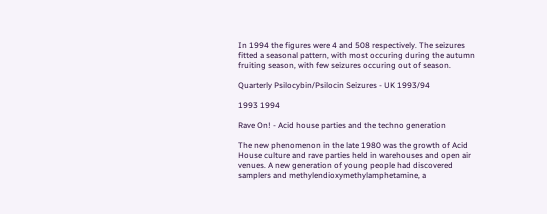In 1994 the figures were 4 and 508 respectively. The seizures fitted a seasonal pattern, with most occuring during the autumn fruiting season, with few seizures occuring out of season.

Quarterly Psilocybin/Psilocin Seizures - UK 1993/94

1993 1994

Rave On! - Acid house parties and the techno generation

The new phenomenon in the late 1980 was the growth of Acid House culture and rave parties held in warehouses and open air venues. A new generation of young people had discovered samplers and methylendioxymethylamphetamine, a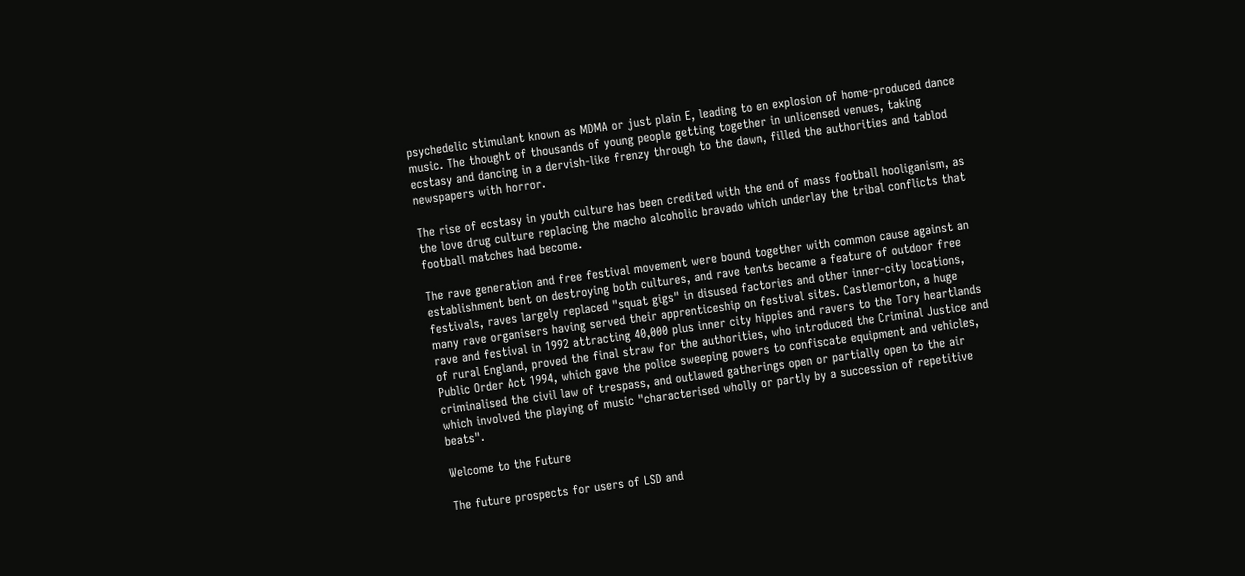psychedelic stimulant known as MDMA or just plain E, leading to en explosion of home-produced dance music. The thought of thousands of young people getting together in unlicensed venues, taking ecstasy and dancing in a dervish-like frenzy through to the dawn, filled the authorities and tablod newspapers with horror.

The rise of ecstasy in youth culture has been credited with the end of mass football hooliganism, as the love drug culture replacing the macho alcoholic bravado which underlay the tribal conflicts that football matches had become.

The rave generation and free festival movement were bound together with common cause against an establishment bent on destroying both cultures, and rave tents became a feature of outdoor free festivals, raves largely replaced "squat gigs" in disused factories and other inner-city locations, many rave organisers having served their apprenticeship on festival sites. Castlemorton, a huge rave and festival in 1992 attracting 40,000 plus inner city hippies and ravers to the Tory heartlands of rural England, proved the final straw for the authorities, who introduced the Criminal Justice and Public Order Act 1994, which gave the police sweeping powers to confiscate equipment and vehicles, criminalised the civil law of trespass, and outlawed gatherings open or partially open to the air which involved the playing of music "characterised wholly or partly by a succession of repetitive beats".

Welcome to the Future

The future prospects for users of LSD and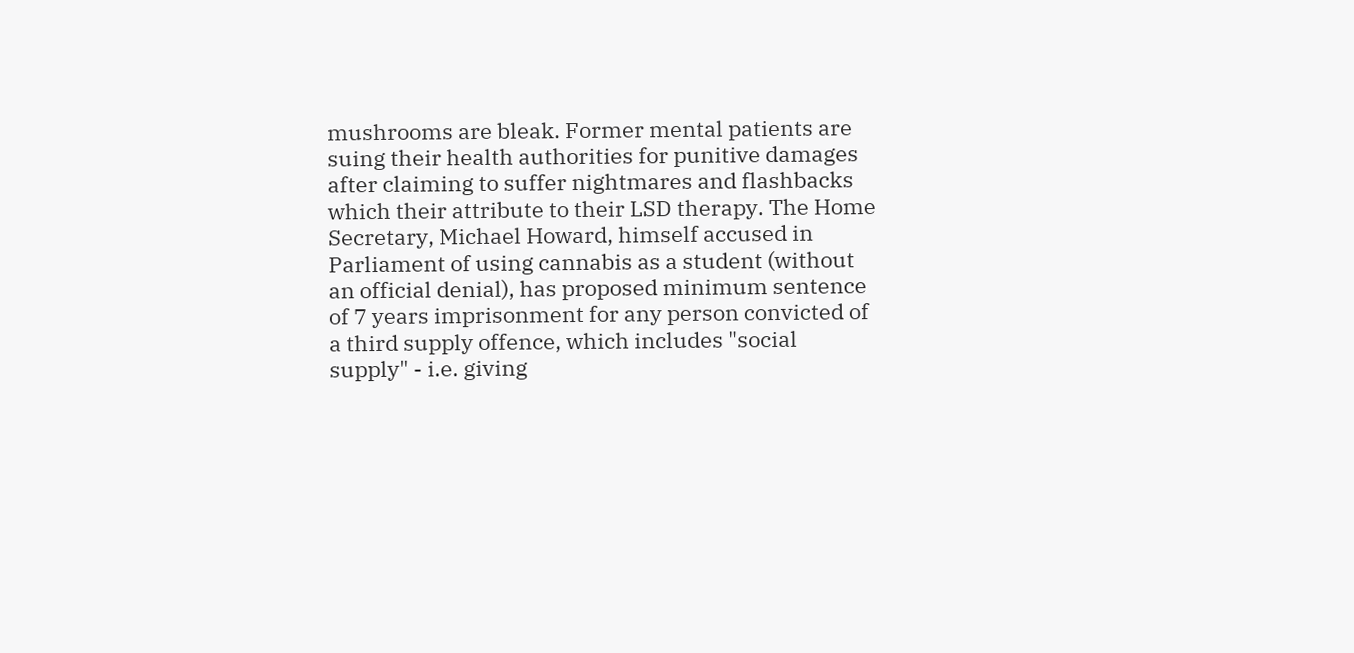mushrooms are bleak. Former mental patients are suing their health authorities for punitive damages after claiming to suffer nightmares and flashbacks which their attribute to their LSD therapy. The Home Secretary, Michael Howard, himself accused in Parliament of using cannabis as a student (without an official denial), has proposed minimum sentence of 7 years imprisonment for any person convicted of a third supply offence, which includes "social supply" - i.e. giving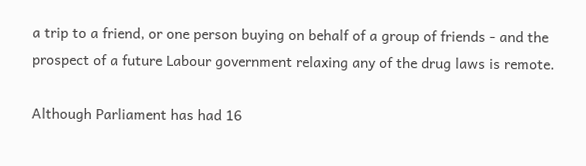a trip to a friend, or one person buying on behalf of a group of friends - and the prospect of a future Labour government relaxing any of the drug laws is remote.

Although Parliament has had 16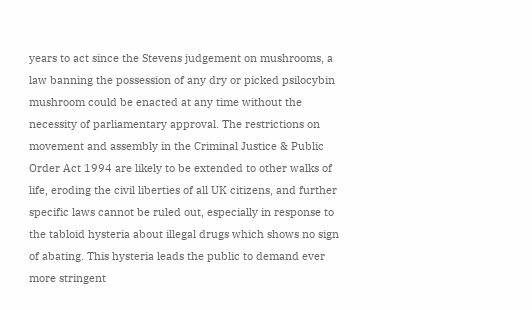years to act since the Stevens judgement on mushrooms, a law banning the possession of any dry or picked psilocybin mushroom could be enacted at any time without the necessity of parliamentary approval. The restrictions on movement and assembly in the Criminal Justice & Public Order Act 1994 are likely to be extended to other walks of life, eroding the civil liberties of all UK citizens, and further specific laws cannot be ruled out, especially in response to the tabloid hysteria about illegal drugs which shows no sign of abating. This hysteria leads the public to demand ever more stringent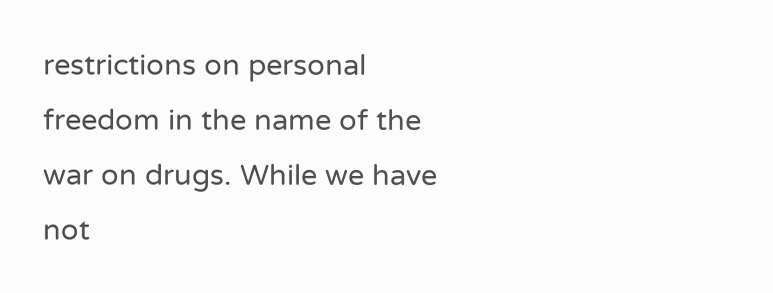restrictions on personal freedom in the name of the war on drugs. While we have not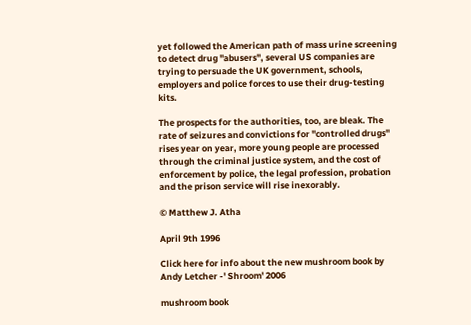yet followed the American path of mass urine screening to detect drug "abusers", several US companies are trying to persuade the UK government, schools, employers and police forces to use their drug-testing kits.

The prospects for the authorities, too, are bleak. The rate of seizures and convictions for "controlled drugs" rises year on year, more young people are processed through the criminal justice system, and the cost of enforcement by police, the legal profession, probation and the prison service will rise inexorably.

© Matthew J. Atha

April 9th 1996

Click here for info about the new mushroom book by Andy Letcher -' Shroom' 2006

mushroom book